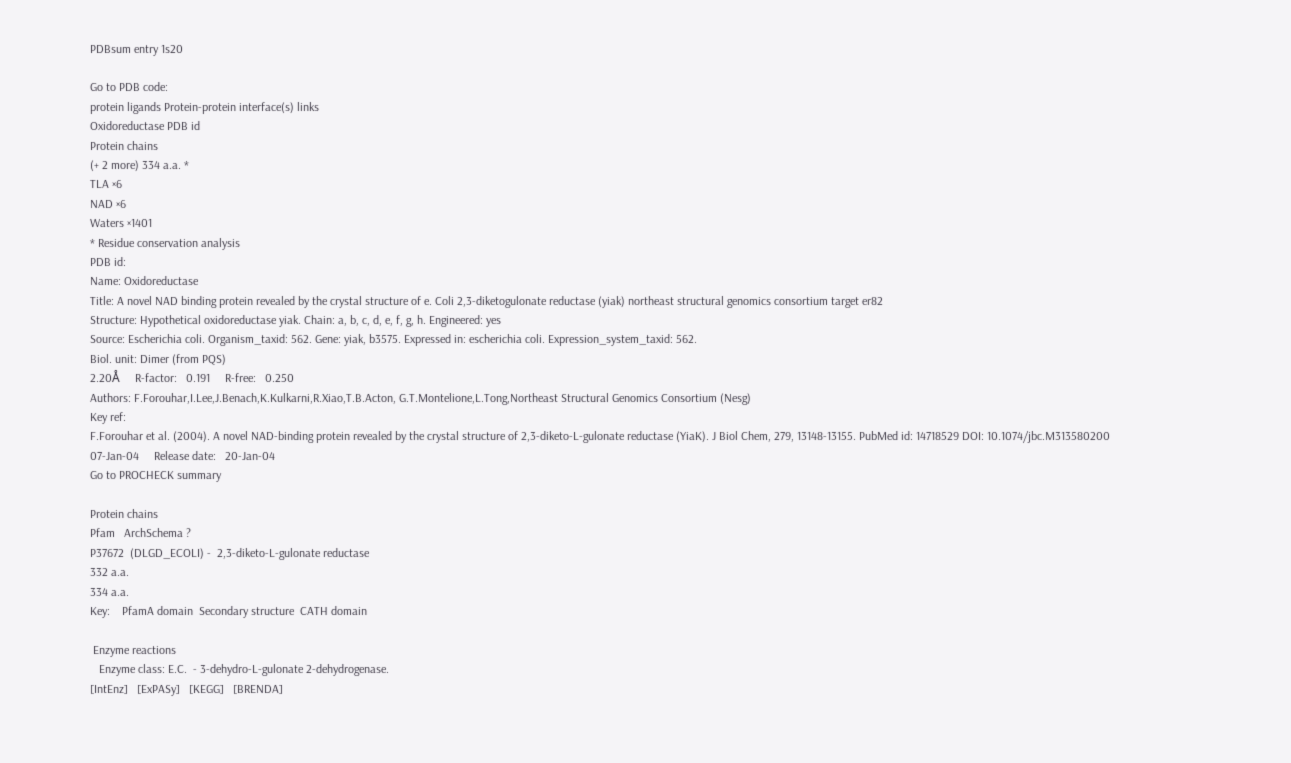PDBsum entry 1s20

Go to PDB code:
protein ligands Protein-protein interface(s) links
Oxidoreductase PDB id
Protein chains
(+ 2 more) 334 a.a. *
TLA ×6
NAD ×6
Waters ×1401
* Residue conservation analysis
PDB id:
Name: Oxidoreductase
Title: A novel NAD binding protein revealed by the crystal structure of e. Coli 2,3-diketogulonate reductase (yiak) northeast structural genomics consortium target er82
Structure: Hypothetical oxidoreductase yiak. Chain: a, b, c, d, e, f, g, h. Engineered: yes
Source: Escherichia coli. Organism_taxid: 562. Gene: yiak, b3575. Expressed in: escherichia coli. Expression_system_taxid: 562.
Biol. unit: Dimer (from PQS)
2.20Å     R-factor:   0.191     R-free:   0.250
Authors: F.Forouhar,I.Lee,J.Benach,K.Kulkarni,R.Xiao,T.B.Acton, G.T.Montelione,L.Tong,Northeast Structural Genomics Consortium (Nesg)
Key ref:
F.Forouhar et al. (2004). A novel NAD-binding protein revealed by the crystal structure of 2,3-diketo-L-gulonate reductase (YiaK). J Biol Chem, 279, 13148-13155. PubMed id: 14718529 DOI: 10.1074/jbc.M313580200
07-Jan-04     Release date:   20-Jan-04
Go to PROCHECK summary

Protein chains
Pfam   ArchSchema ?
P37672  (DLGD_ECOLI) -  2,3-diketo-L-gulonate reductase
332 a.a.
334 a.a.
Key:    PfamA domain  Secondary structure  CATH domain

 Enzyme reactions
   Enzyme class: E.C.  - 3-dehydro-L-gulonate 2-dehydrogenase.
[IntEnz]   [ExPASy]   [KEGG]   [BRENDA]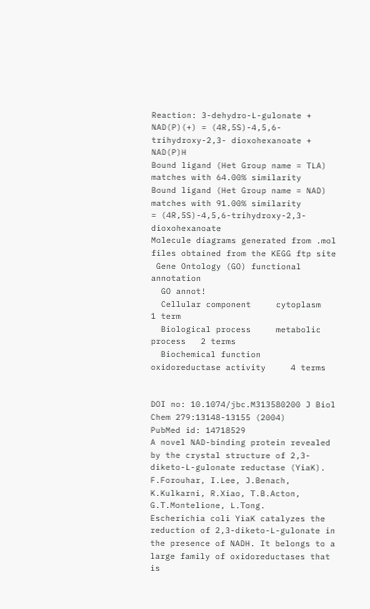Reaction: 3-dehydro-L-gulonate + NAD(P)(+) = (4R,5S)-4,5,6-trihydroxy-2,3- dioxohexanoate + NAD(P)H
Bound ligand (Het Group name = TLA)
matches with 64.00% similarity
Bound ligand (Het Group name = NAD)
matches with 91.00% similarity
= (4R,5S)-4,5,6-trihydroxy-2,3- dioxohexanoate
Molecule diagrams generated from .mol files obtained from the KEGG ftp site
 Gene Ontology (GO) functional annotation
  GO annot!
  Cellular component     cytoplasm   1 term
  Biological process     metabolic process   2 terms
  Biochemical function     oxidoreductase activity     4 terms


DOI no: 10.1074/jbc.M313580200 J Biol Chem 279:13148-13155 (2004)
PubMed id: 14718529
A novel NAD-binding protein revealed by the crystal structure of 2,3-diketo-L-gulonate reductase (YiaK).
F.Forouhar, I.Lee, J.Benach, K.Kulkarni, R.Xiao, T.B.Acton, G.T.Montelione, L.Tong.
Escherichia coli YiaK catalyzes the reduction of 2,3-diketo-L-gulonate in the presence of NADH. It belongs to a large family of oxidoreductases that is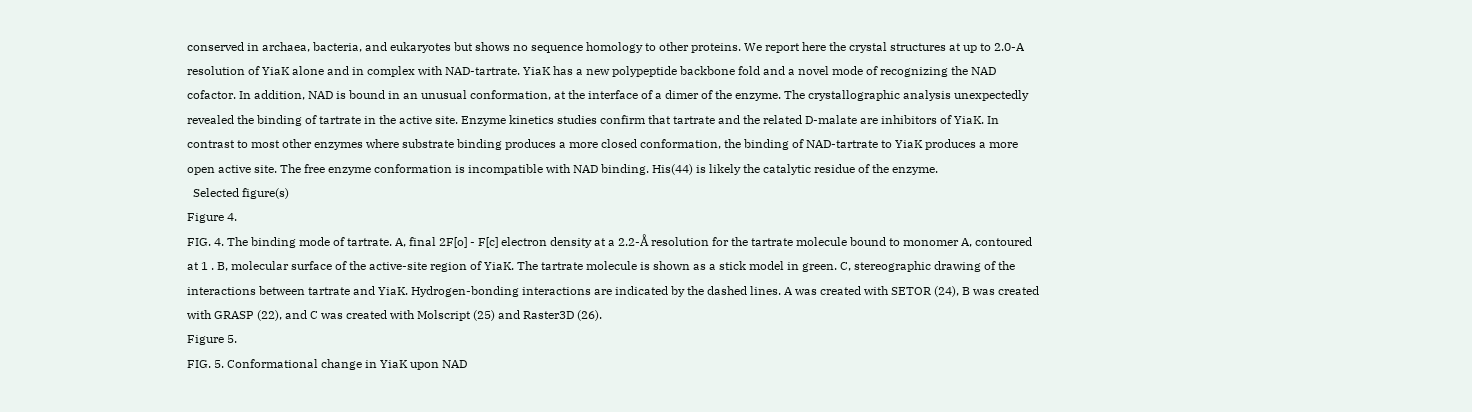conserved in archaea, bacteria, and eukaryotes but shows no sequence homology to other proteins. We report here the crystal structures at up to 2.0-A resolution of YiaK alone and in complex with NAD-tartrate. YiaK has a new polypeptide backbone fold and a novel mode of recognizing the NAD cofactor. In addition, NAD is bound in an unusual conformation, at the interface of a dimer of the enzyme. The crystallographic analysis unexpectedly revealed the binding of tartrate in the active site. Enzyme kinetics studies confirm that tartrate and the related D-malate are inhibitors of YiaK. In contrast to most other enzymes where substrate binding produces a more closed conformation, the binding of NAD-tartrate to YiaK produces a more open active site. The free enzyme conformation is incompatible with NAD binding. His(44) is likely the catalytic residue of the enzyme.
  Selected figure(s)
Figure 4.
FIG. 4. The binding mode of tartrate. A, final 2F[o] - F[c] electron density at a 2.2-Å resolution for the tartrate molecule bound to monomer A, contoured at 1 . B, molecular surface of the active-site region of YiaK. The tartrate molecule is shown as a stick model in green. C, stereographic drawing of the interactions between tartrate and YiaK. Hydrogen-bonding interactions are indicated by the dashed lines. A was created with SETOR (24), B was created with GRASP (22), and C was created with Molscript (25) and Raster3D (26).
Figure 5.
FIG. 5. Conformational change in YiaK upon NAD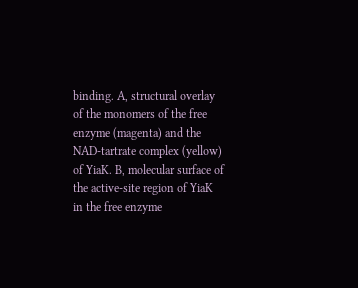binding. A, structural overlay of the monomers of the free enzyme (magenta) and the NAD-tartrate complex (yellow) of YiaK. B, molecular surface of the active-site region of YiaK in the free enzyme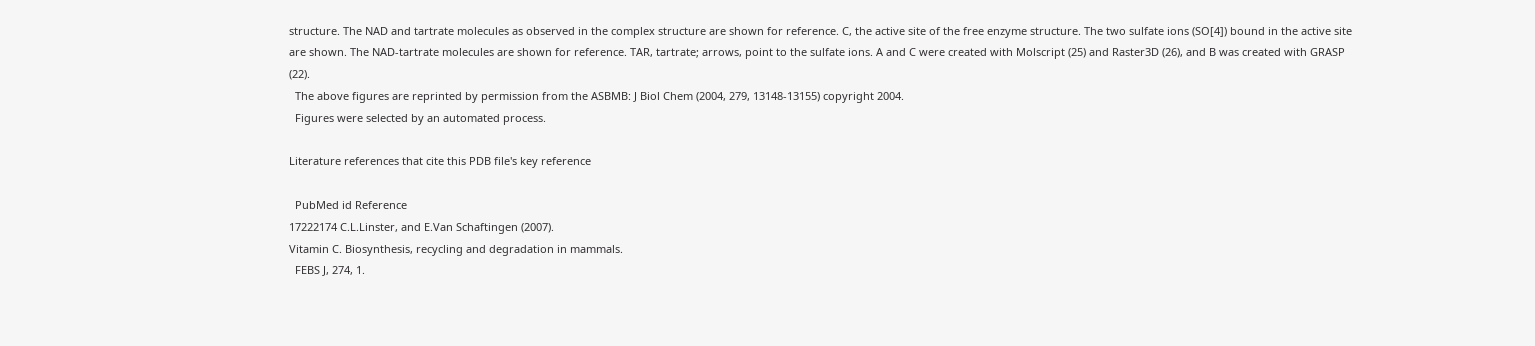structure. The NAD and tartrate molecules as observed in the complex structure are shown for reference. C, the active site of the free enzyme structure. The two sulfate ions (SO[4]) bound in the active site are shown. The NAD-tartrate molecules are shown for reference. TAR, tartrate; arrows, point to the sulfate ions. A and C were created with Molscript (25) and Raster3D (26), and B was created with GRASP (22).
  The above figures are reprinted by permission from the ASBMB: J Biol Chem (2004, 279, 13148-13155) copyright 2004.
  Figures were selected by an automated process.

Literature references that cite this PDB file's key reference

  PubMed id Reference
17222174 C.L.Linster, and E.Van Schaftingen (2007).
Vitamin C. Biosynthesis, recycling and degradation in mammals.
  FEBS J, 274, 1.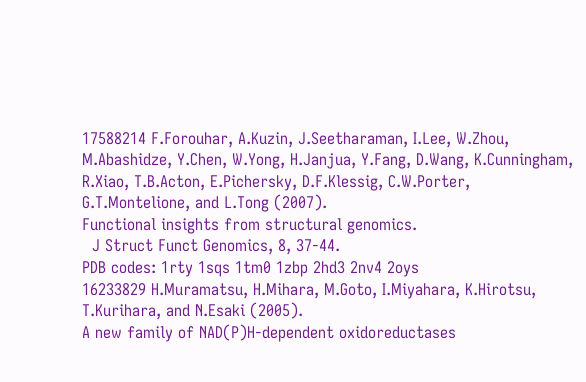17588214 F.Forouhar, A.Kuzin, J.Seetharaman, I.Lee, W.Zhou, M.Abashidze, Y.Chen, W.Yong, H.Janjua, Y.Fang, D.Wang, K.Cunningham, R.Xiao, T.B.Acton, E.Pichersky, D.F.Klessig, C.W.Porter, G.T.Montelione, and L.Tong (2007).
Functional insights from structural genomics.
  J Struct Funct Genomics, 8, 37-44.
PDB codes: 1rty 1sqs 1tm0 1zbp 2hd3 2nv4 2oys
16233829 H.Muramatsu, H.Mihara, M.Goto, I.Miyahara, K.Hirotsu, T.Kurihara, and N.Esaki (2005).
A new family of NAD(P)H-dependent oxidoreductases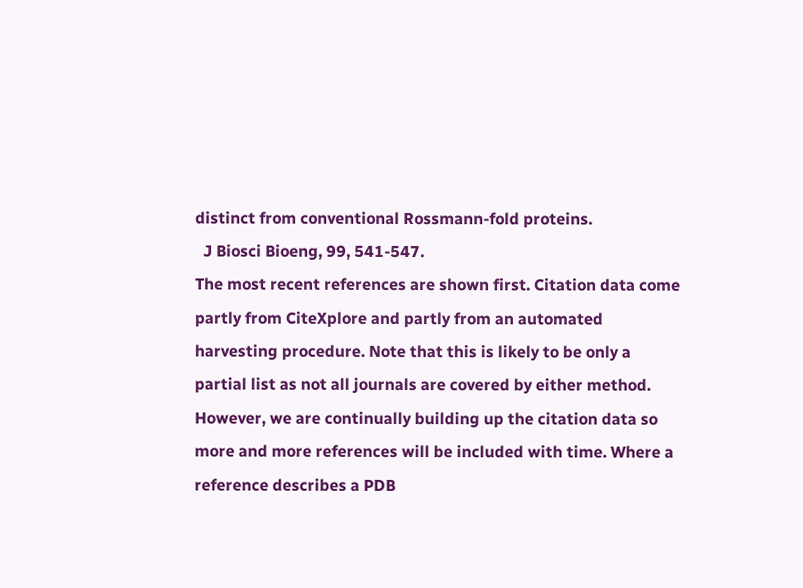distinct from conventional Rossmann-fold proteins.
  J Biosci Bioeng, 99, 541-547.
The most recent references are shown first. Citation data come partly from CiteXplore and partly from an automated harvesting procedure. Note that this is likely to be only a partial list as not all journals are covered by either method. However, we are continually building up the citation data so more and more references will be included with time. Where a reference describes a PDB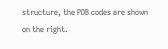structure, the PDB codes are shown on the right.